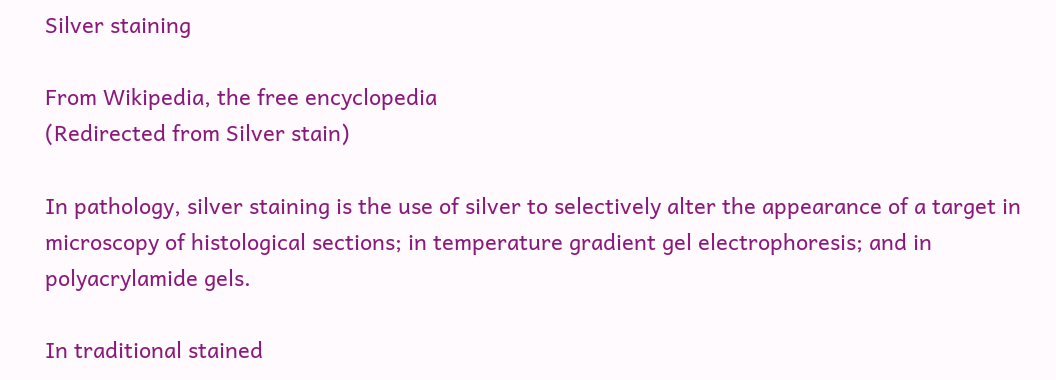Silver staining

From Wikipedia, the free encyclopedia
(Redirected from Silver stain)

In pathology, silver staining is the use of silver to selectively alter the appearance of a target in microscopy of histological sections; in temperature gradient gel electrophoresis; and in polyacrylamide gels.

In traditional stained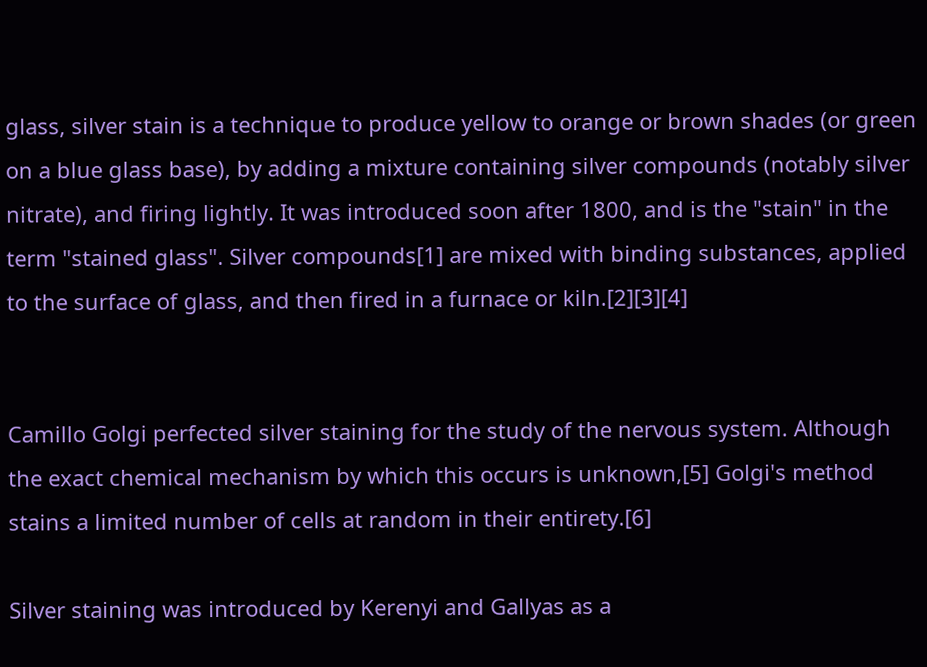glass, silver stain is a technique to produce yellow to orange or brown shades (or green on a blue glass base), by adding a mixture containing silver compounds (notably silver nitrate), and firing lightly. It was introduced soon after 1800, and is the "stain" in the term "stained glass". Silver compounds[1] are mixed with binding substances, applied to the surface of glass, and then fired in a furnace or kiln.[2][3][4]


Camillo Golgi perfected silver staining for the study of the nervous system. Although the exact chemical mechanism by which this occurs is unknown,[5] Golgi's method stains a limited number of cells at random in their entirety.[6]

Silver staining was introduced by Kerenyi and Gallyas as a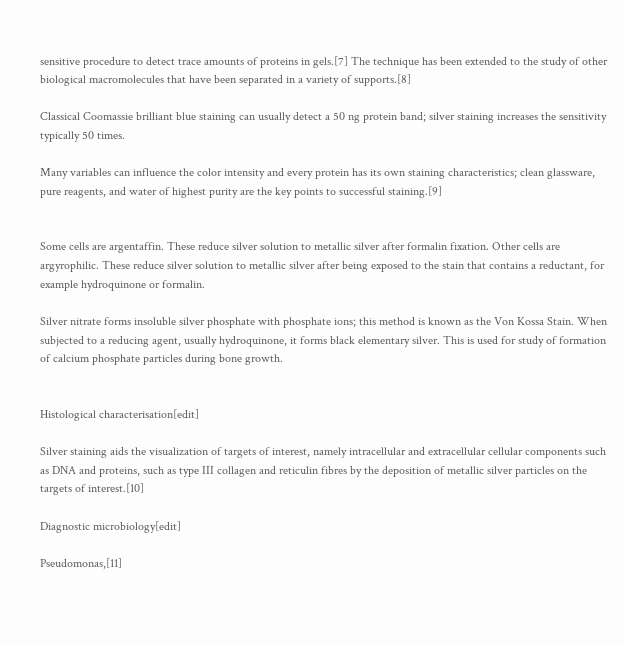sensitive procedure to detect trace amounts of proteins in gels.[7] The technique has been extended to the study of other biological macromolecules that have been separated in a variety of supports.[8]

Classical Coomassie brilliant blue staining can usually detect a 50 ng protein band; silver staining increases the sensitivity typically 50 times.

Many variables can influence the color intensity and every protein has its own staining characteristics; clean glassware, pure reagents, and water of highest purity are the key points to successful staining.[9]


Some cells are argentaffin. These reduce silver solution to metallic silver after formalin fixation. Other cells are argyrophilic. These reduce silver solution to metallic silver after being exposed to the stain that contains a reductant, for example hydroquinone or formalin.

Silver nitrate forms insoluble silver phosphate with phosphate ions; this method is known as the Von Kossa Stain. When subjected to a reducing agent, usually hydroquinone, it forms black elementary silver. This is used for study of formation of calcium phosphate particles during bone growth.


Histological characterisation[edit]

Silver staining aids the visualization of targets of interest, namely intracellular and extracellular cellular components such as DNA and proteins, such as type III collagen and reticulin fibres by the deposition of metallic silver particles on the targets of interest.[10]

Diagnostic microbiology[edit]

Pseudomonas,[11]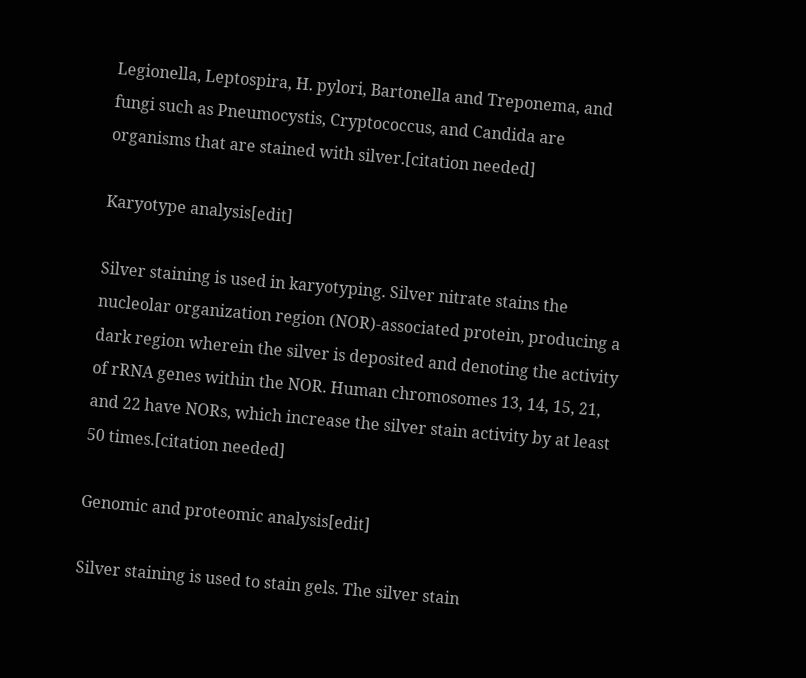Legionella, Leptospira, H. pylori, Bartonella and Treponema, and fungi such as Pneumocystis, Cryptococcus, and Candida are organisms that are stained with silver.[citation needed]

Karyotype analysis[edit]

Silver staining is used in karyotyping. Silver nitrate stains the nucleolar organization region (NOR)-associated protein, producing a dark region wherein the silver is deposited and denoting the activity of rRNA genes within the NOR. Human chromosomes 13, 14, 15, 21, and 22 have NORs, which increase the silver stain activity by at least 50 times.[citation needed]

Genomic and proteomic analysis[edit]

Silver staining is used to stain gels. The silver stain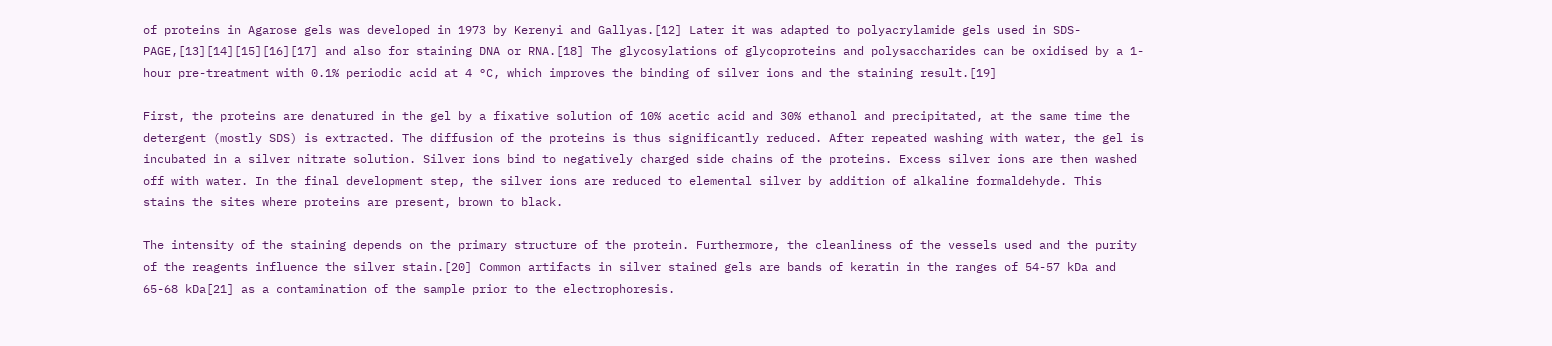of proteins in Agarose gels was developed in 1973 by Kerenyi and Gallyas.[12] Later it was adapted to polyacrylamide gels used in SDS-PAGE,[13][14][15][16][17] and also for staining DNA or RNA.[18] The glycosylations of glycoproteins and polysaccharides can be oxidised by a 1-hour pre-treatment with 0.1% periodic acid at 4 °C, which improves the binding of silver ions and the staining result.[19]

First, the proteins are denatured in the gel by a fixative solution of 10% acetic acid and 30% ethanol and precipitated, at the same time the detergent (mostly SDS) is extracted. The diffusion of the proteins is thus significantly reduced. After repeated washing with water, the gel is incubated in a silver nitrate solution. Silver ions bind to negatively charged side chains of the proteins. Excess silver ions are then washed off with water. In the final development step, the silver ions are reduced to elemental silver by addition of alkaline formaldehyde. This stains the sites where proteins are present, brown to black.

The intensity of the staining depends on the primary structure of the protein. Furthermore, the cleanliness of the vessels used and the purity of the reagents influence the silver stain.[20] Common artifacts in silver stained gels are bands of keratin in the ranges of 54-57 kDa and 65-68 kDa[21] as a contamination of the sample prior to the electrophoresis.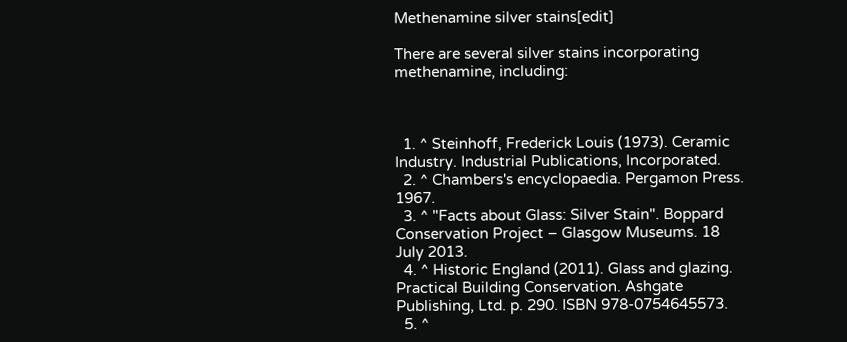Methenamine silver stains[edit]

There are several silver stains incorporating methenamine, including:



  1. ^ Steinhoff, Frederick Louis (1973). Ceramic Industry. Industrial Publications, Incorporated.
  2. ^ Chambers's encyclopaedia. Pergamon Press. 1967.
  3. ^ "Facts about Glass: Silver Stain". Boppard Conservation Project – Glasgow Museums. 18 July 2013.
  4. ^ Historic England (2011). Glass and glazing. Practical Building Conservation. Ashgate Publishing, Ltd. p. 290. ISBN 978-0754645573.
  5. ^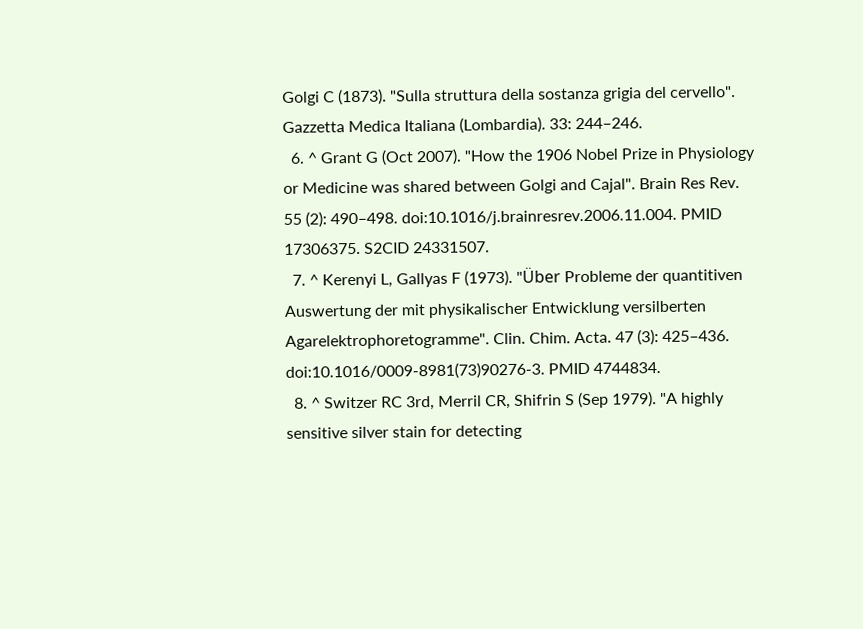Golgi C (1873). "Sulla struttura della sostanza grigia del cervello". Gazzetta Medica Italiana (Lombardia). 33: 244–246.
  6. ^ Grant G (Oct 2007). "How the 1906 Nobel Prize in Physiology or Medicine was shared between Golgi and Cajal". Brain Res Rev. 55 (2): 490–498. doi:10.1016/j.brainresrev.2006.11.004. PMID 17306375. S2CID 24331507.
  7. ^ Kerenyi L, Gallyas F (1973). "Über Probleme der quantitiven Auswertung der mit physikalischer Entwicklung versilberten Agarelektrophoretogramme". Clin. Chim. Acta. 47 (3): 425–436. doi:10.1016/0009-8981(73)90276-3. PMID 4744834.
  8. ^ Switzer RC 3rd, Merril CR, Shifrin S (Sep 1979). "A highly sensitive silver stain for detecting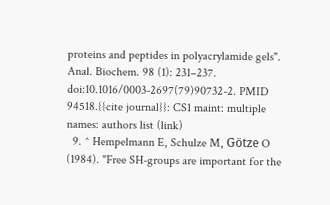proteins and peptides in polyacrylamide gels". Anal. Biochem. 98 (1): 231–237. doi:10.1016/0003-2697(79)90732-2. PMID 94518.{{cite journal}}: CS1 maint: multiple names: authors list (link)
  9. ^ Hempelmann E, Schulze M, Götze O (1984). "Free SH-groups are important for the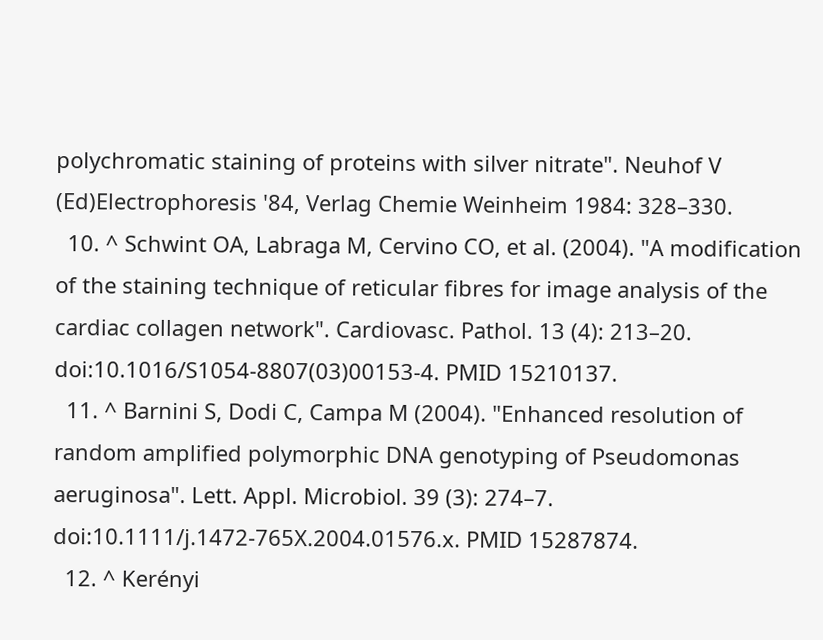polychromatic staining of proteins with silver nitrate". Neuhof V (Ed)Electrophoresis '84, Verlag Chemie Weinheim 1984: 328–330.
  10. ^ Schwint OA, Labraga M, Cervino CO, et al. (2004). "A modification of the staining technique of reticular fibres for image analysis of the cardiac collagen network". Cardiovasc. Pathol. 13 (4): 213–20. doi:10.1016/S1054-8807(03)00153-4. PMID 15210137.
  11. ^ Barnini S, Dodi C, Campa M (2004). "Enhanced resolution of random amplified polymorphic DNA genotyping of Pseudomonas aeruginosa". Lett. Appl. Microbiol. 39 (3): 274–7. doi:10.1111/j.1472-765X.2004.01576.x. PMID 15287874.
  12. ^ Kerényi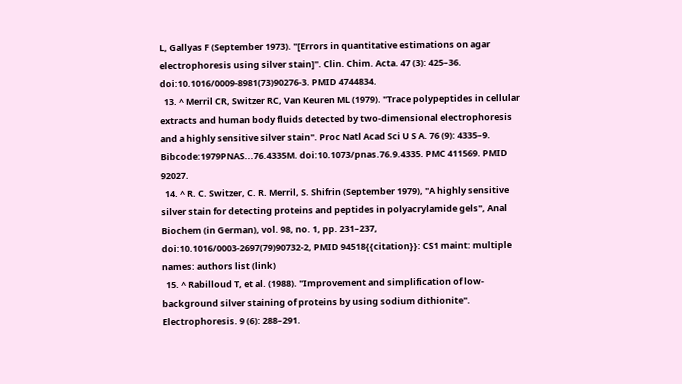L, Gallyas F (September 1973). "[Errors in quantitative estimations on agar electrophoresis using silver stain]". Clin. Chim. Acta. 47 (3): 425–36. doi:10.1016/0009-8981(73)90276-3. PMID 4744834.
  13. ^ Merril CR, Switzer RC, Van Keuren ML (1979). "Trace polypeptides in cellular extracts and human body fluids detected by two-dimensional electrophoresis and a highly sensitive silver stain". Proc Natl Acad Sci U S A. 76 (9): 4335–9. Bibcode:1979PNAS...76.4335M. doi:10.1073/pnas.76.9.4335. PMC 411569. PMID 92027.
  14. ^ R. C. Switzer, C. R. Merril, S. Shifrin (September 1979), "A highly sensitive silver stain for detecting proteins and peptides in polyacrylamide gels", Anal Biochem (in German), vol. 98, no. 1, pp. 231–237, doi:10.1016/0003-2697(79)90732-2, PMID 94518{{citation}}: CS1 maint: multiple names: authors list (link)
  15. ^ Rabilloud T, et al. (1988). "Improvement and simplification of low-background silver staining of proteins by using sodium dithionite". Electrophoresis. 9 (6): 288–291.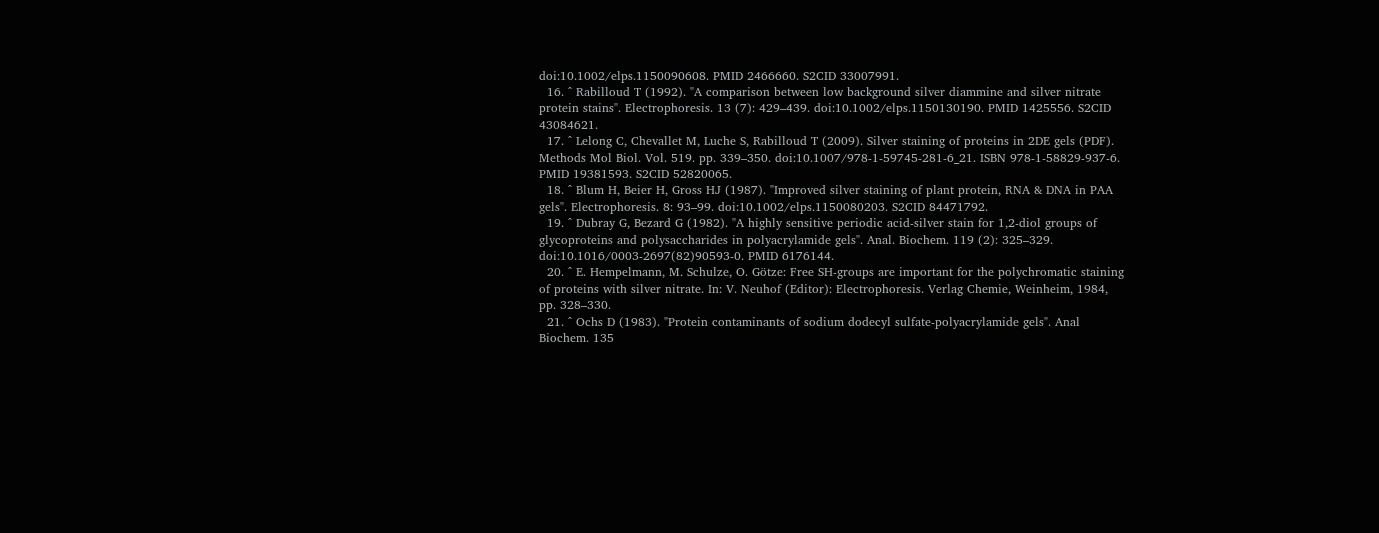doi:10.1002/elps.1150090608. PMID 2466660. S2CID 33007991.
  16. ^ Rabilloud T (1992). "A comparison between low background silver diammine and silver nitrate protein stains". Electrophoresis. 13 (7): 429–439. doi:10.1002/elps.1150130190. PMID 1425556. S2CID 43084621.
  17. ^ Lelong C, Chevallet M, Luche S, Rabilloud T (2009). Silver staining of proteins in 2DE gels (PDF). Methods Mol Biol. Vol. 519. pp. 339–350. doi:10.1007/978-1-59745-281-6_21. ISBN 978-1-58829-937-6. PMID 19381593. S2CID 52820065.
  18. ^ Blum H, Beier H, Gross HJ (1987). "Improved silver staining of plant protein, RNA & DNA in PAA gels". Electrophoresis. 8: 93–99. doi:10.1002/elps.1150080203. S2CID 84471792.
  19. ^ Dubray G, Bezard G (1982). "A highly sensitive periodic acid-silver stain for 1,2-diol groups of glycoproteins and polysaccharides in polyacrylamide gels". Anal. Biochem. 119 (2): 325–329. doi:10.1016/0003-2697(82)90593-0. PMID 6176144.
  20. ^ E. Hempelmann, M. Schulze, O. Götze: Free SH-groups are important for the polychromatic staining of proteins with silver nitrate. In: V. Neuhof (Editor): Electrophoresis. Verlag Chemie, Weinheim, 1984, pp. 328–330.
  21. ^ Ochs D (1983). "Protein contaminants of sodium dodecyl sulfate-polyacrylamide gels". Anal Biochem. 135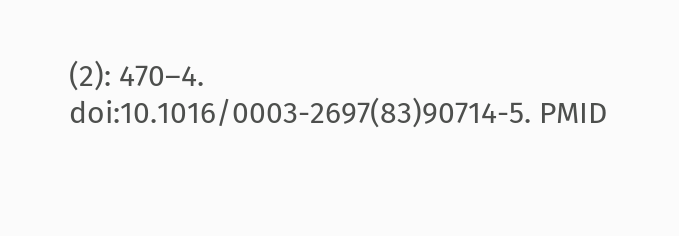(2): 470–4. doi:10.1016/0003-2697(83)90714-5. PMID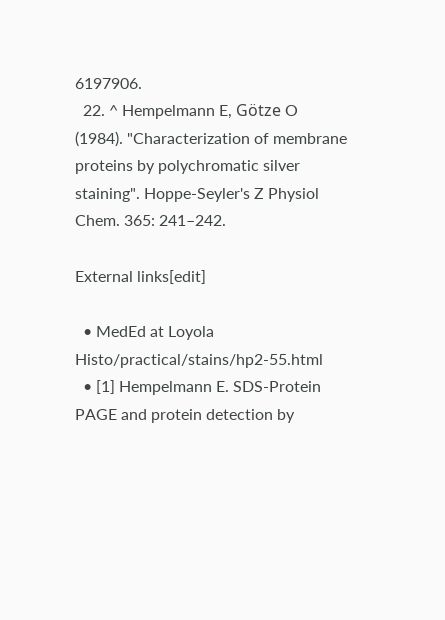6197906.
  22. ^ Hempelmann E, Götze O (1984). "Characterization of membrane proteins by polychromatic silver staining". Hoppe-Seyler's Z Physiol Chem. 365: 241–242.

External links[edit]

  • MedEd at Loyola Histo/practical/stains/hp2-55.html
  • [1] Hempelmann E. SDS-Protein PAGE and protein detection by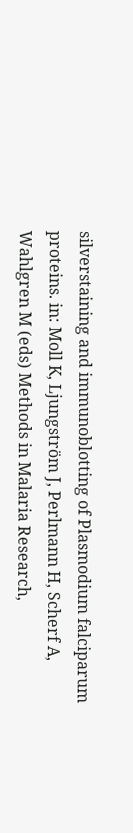silverstaining and immunoblotting of Plasmodium falciparum proteins. in: Moll K, Ljungström J, Perlmann H, Scherf A, Wahlgren M (eds) Methods in Malaria Research,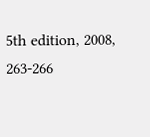5th edition, 2008, 263-266